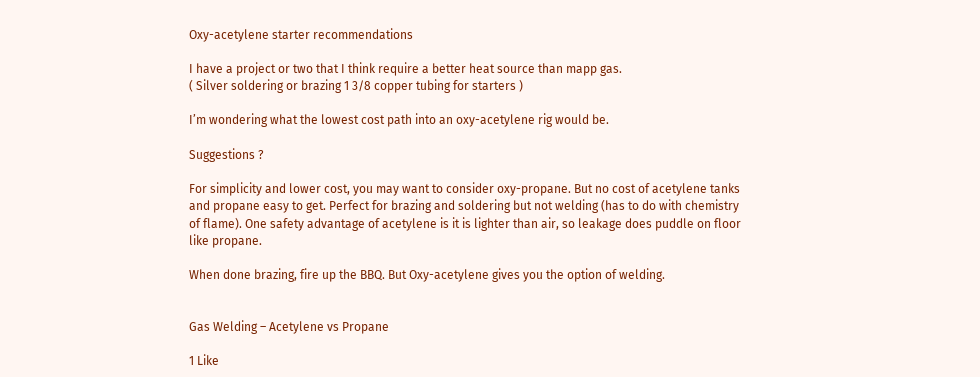Oxy-acetylene starter recommendations

I have a project or two that I think require a better heat source than mapp gas.
( Silver soldering or brazing 1 3/8 copper tubing for starters )

I’m wondering what the lowest cost path into an oxy-acetylene rig would be.

Suggestions ?

For simplicity and lower cost, you may want to consider oxy-propane. But no cost of acetylene tanks and propane easy to get. Perfect for brazing and soldering but not welding (has to do with chemistry of flame). One safety advantage of acetylene is it is lighter than air, so leakage does puddle on floor like propane.

When done brazing, fire up the BBQ. But Oxy-acetylene gives you the option of welding.


Gas Welding – Acetylene vs Propane

1 Like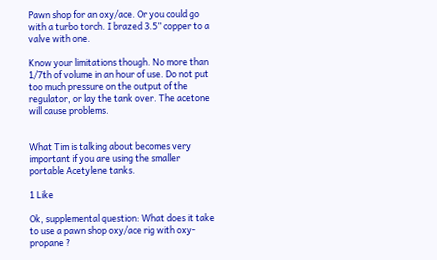Pawn shop for an oxy/ace. Or you could go with a turbo torch. I brazed 3.5” copper to a valve with one.

Know your limitations though. No more than 1/7th of volume in an hour of use. Do not put too much pressure on the output of the regulator, or lay the tank over. The acetone will cause problems.


What Tim is talking about becomes very important if you are using the smaller portable Acetylene tanks.

1 Like

Ok, supplemental question: What does it take to use a pawn shop oxy/ace rig with oxy-propane ?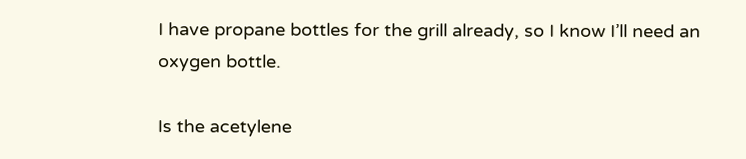I have propane bottles for the grill already, so I know I’ll need an oxygen bottle.

Is the acetylene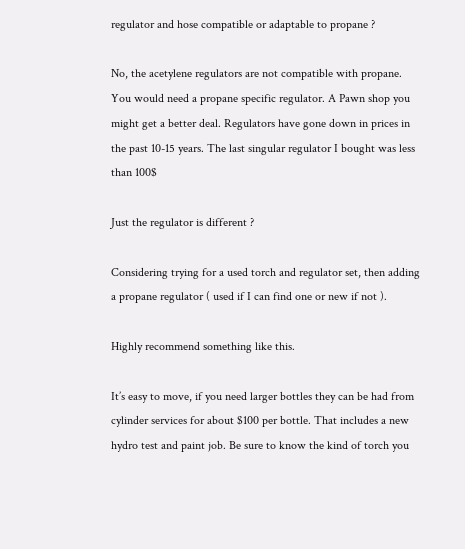regulator and hose compatible or adaptable to propane ?

No, the acetylene regulators are not compatible with propane. You would need a propane specific regulator. A Pawn shop you might get a better deal. Regulators have gone down in prices in the past 10-15 years. The last singular regulator I bought was less than 100$

Just the regulator is different ?

Considering trying for a used torch and regulator set, then adding a propane regulator ( used if I can find one or new if not ).

Highly recommend something like this.

It’s easy to move, if you need larger bottles they can be had from cylinder services for about $100 per bottle. That includes a new hydro test and paint job. Be sure to know the kind of torch you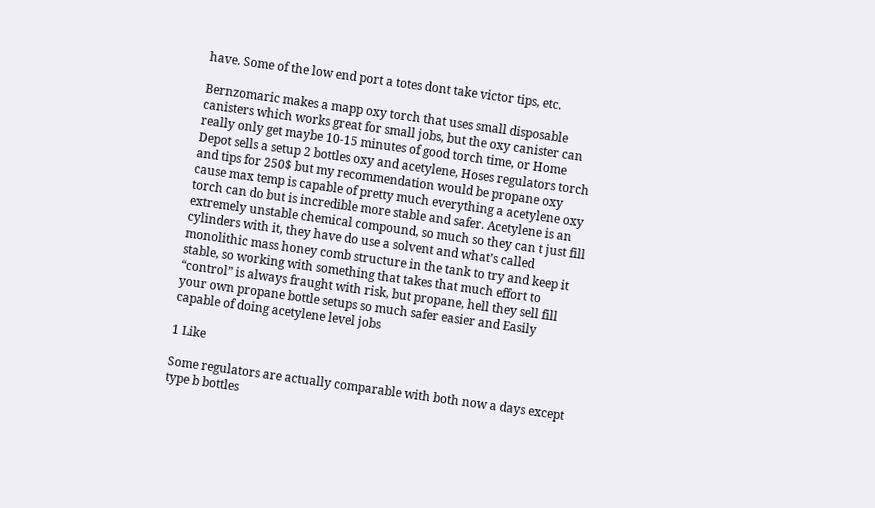have. Some of the low end port a totes dont take victor tips, etc.

Bernzomaric makes a mapp oxy torch that uses small disposable canisters which works great for small jobs, but the oxy canister can really only get maybe 10-15 minutes of good torch time, or Home Depot sells a setup 2 bottles oxy and acetylene, Hoses regulators torch and tips for 250$ but my recommendation would be propane oxy cause max temp is capable of pretty much everything a acetylene oxy torch can do but is incredible more stable and safer. Acetylene is an extremely unstable chemical compound, so much so they can t just fill cylinders with it, they have do use a solvent and what’s called monolithic mass honey comb structure in the tank to try and keep it stable, so working with something that takes that much effort to “control” is always fraught with risk, but propane, hell they sell fill your own propane bottle setups so much safer easier and Easily capable of doing acetylene level jobs

1 Like

Some regulators are actually comparable with both now a days except type b bottles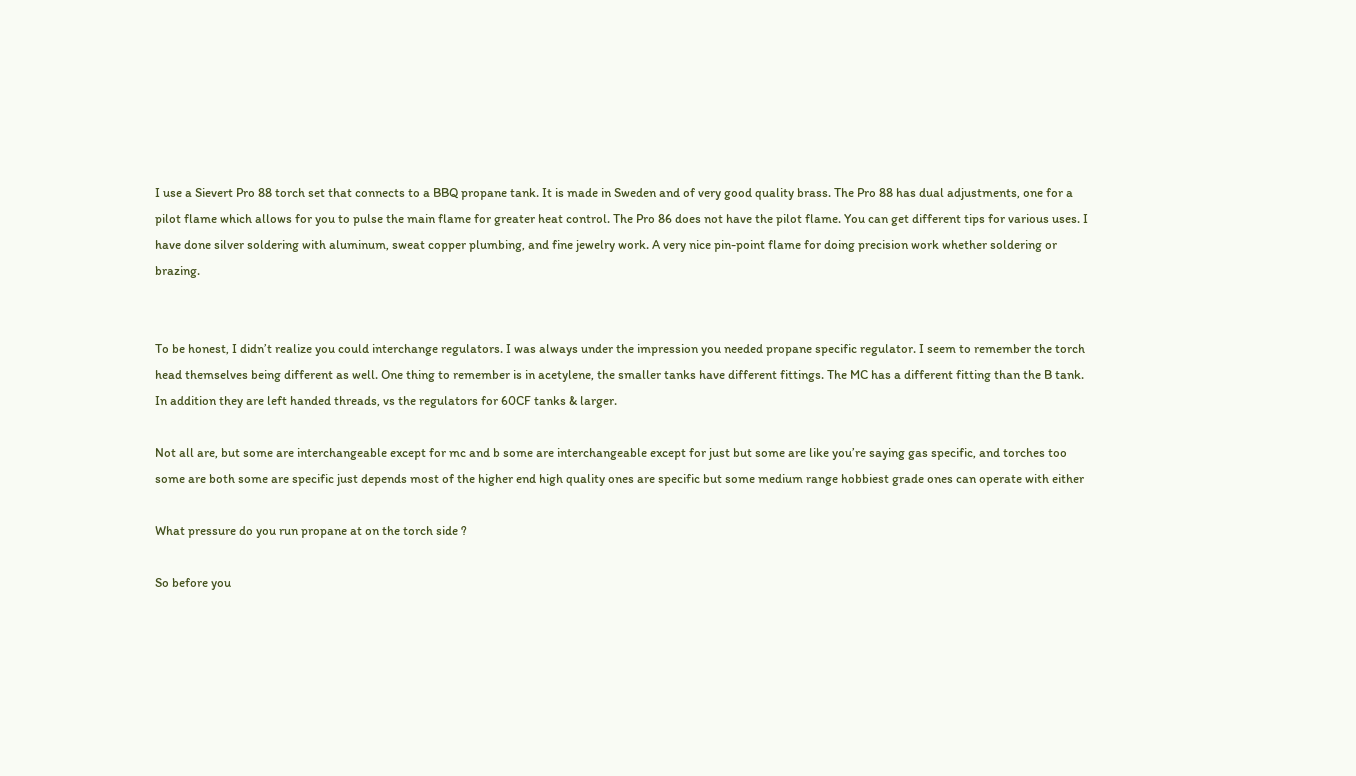I use a Sievert Pro 88 torch set that connects to a BBQ propane tank. It is made in Sweden and of very good quality brass. The Pro 88 has dual adjustments, one for a pilot flame which allows for you to pulse the main flame for greater heat control. The Pro 86 does not have the pilot flame. You can get different tips for various uses. I have done silver soldering with aluminum, sweat copper plumbing, and fine jewelry work. A very nice pin-point flame for doing precision work whether soldering or brazing.


To be honest, I didn’t realize you could interchange regulators. I was always under the impression you needed propane specific regulator. I seem to remember the torch head themselves being different as well. One thing to remember is in acetylene, the smaller tanks have different fittings. The MC has a different fitting than the B tank. In addition they are left handed threads, vs the regulators for 60CF tanks & larger.

Not all are, but some are interchangeable except for mc and b some are interchangeable except for just but some are like you’re saying gas specific, and torches too some are both some are specific just depends most of the higher end high quality ones are specific but some medium range hobbiest grade ones can operate with either

What pressure do you run propane at on the torch side ?

So before you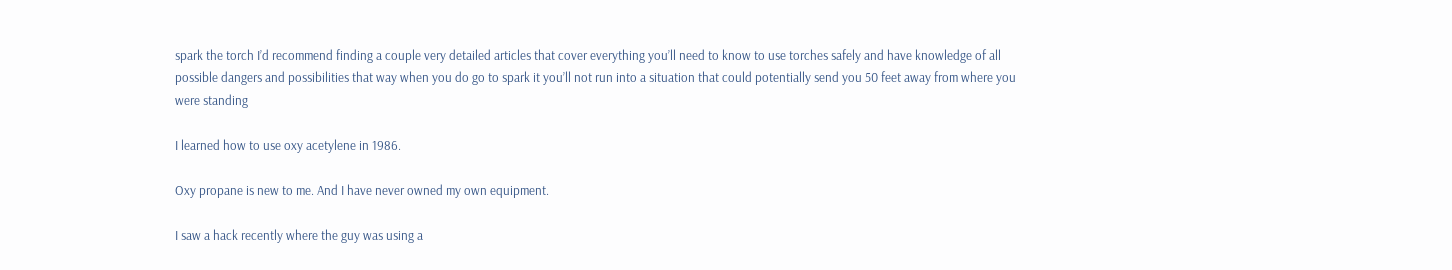spark the torch I’d recommend finding a couple very detailed articles that cover everything you’ll need to know to use torches safely and have knowledge of all possible dangers and possibilities that way when you do go to spark it you’ll not run into a situation that could potentially send you 50 feet away from where you were standing

I learned how to use oxy acetylene in 1986.

Oxy propane is new to me. And I have never owned my own equipment.

I saw a hack recently where the guy was using a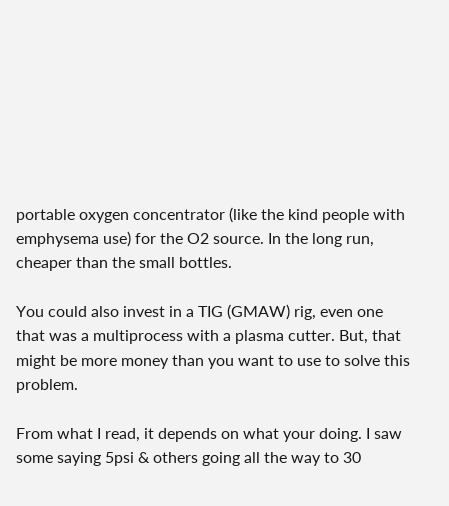portable oxygen concentrator (like the kind people with emphysema use) for the O2 source. In the long run, cheaper than the small bottles.

You could also invest in a TIG (GMAW) rig, even one that was a multiprocess with a plasma cutter. But, that might be more money than you want to use to solve this problem.

From what I read, it depends on what your doing. I saw some saying 5psi & others going all the way to 30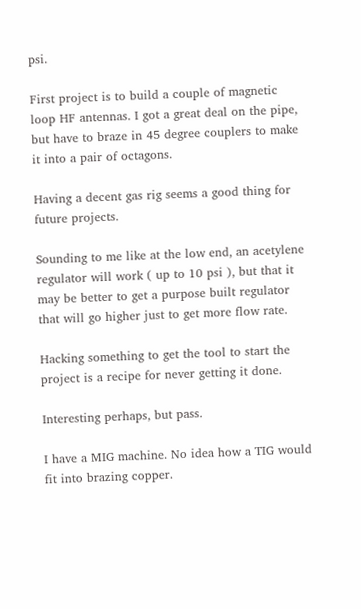psi.

First project is to build a couple of magnetic loop HF antennas. I got a great deal on the pipe, but have to braze in 45 degree couplers to make it into a pair of octagons.

Having a decent gas rig seems a good thing for future projects.

Sounding to me like at the low end, an acetylene regulator will work ( up to 10 psi ), but that it may be better to get a purpose built regulator that will go higher just to get more flow rate.

Hacking something to get the tool to start the project is a recipe for never getting it done.

Interesting perhaps, but pass.

I have a MIG machine. No idea how a TIG would fit into brazing copper.